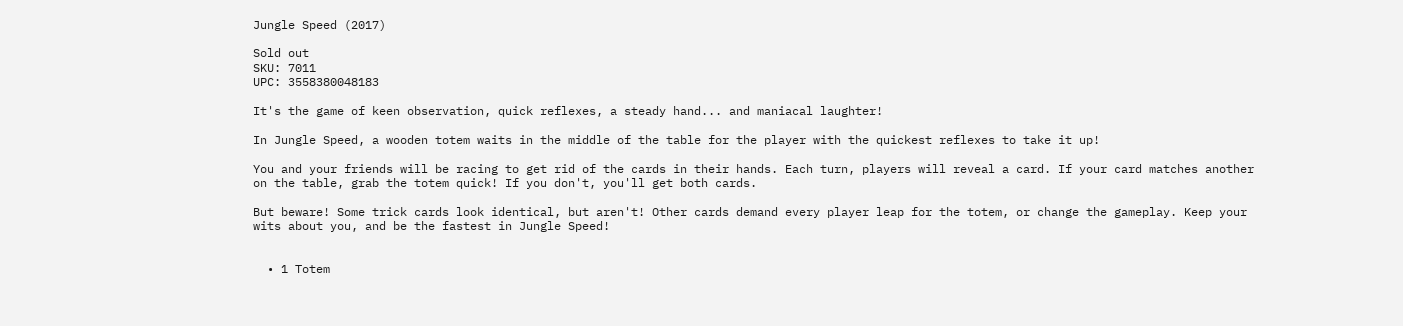Jungle Speed (2017)

Sold out
SKU: 7011
UPC: 3558380048183

It's the game of keen observation, quick reflexes, a steady hand... and maniacal laughter!

In Jungle Speed, a wooden totem waits in the middle of the table for the player with the quickest reflexes to take it up!

You and your friends will be racing to get rid of the cards in their hands. Each turn, players will reveal a card. If your card matches another on the table, grab the totem quick! If you don't, you'll get both cards.

But beware! Some trick cards look identical, but aren't! Other cards demand every player leap for the totem, or change the gameplay. Keep your wits about you, and be the fastest in Jungle Speed!


  • 1 Totem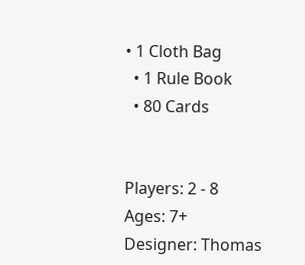• 1 Cloth Bag
  • 1 Rule Book
  • 80 Cards


Players: 2 - 8
Ages: 7+
Designer: Thomas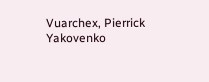Vuarchex, Pierrick Yakovenko